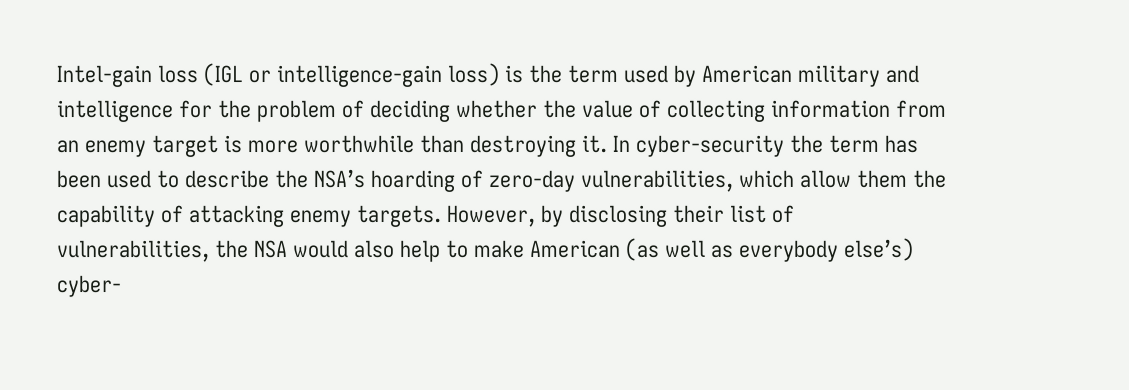Intel-gain loss (IGL or intelligence-gain loss) is the term used by American military and intelligence for the problem of deciding whether the value of collecting information from an enemy target is more worthwhile than destroying it. In cyber-security the term has been used to describe the NSA’s hoarding of zero-day vulnerabilities, which allow them the capability of attacking enemy targets. However, by disclosing their list of vulnerabilities, the NSA would also help to make American (as well as everybody else’s) cyber-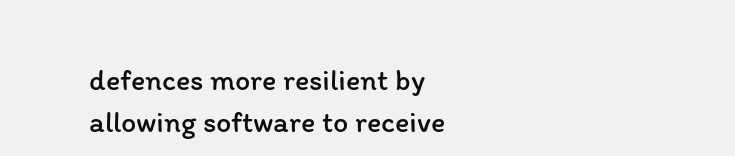defences more resilient by allowing software to receive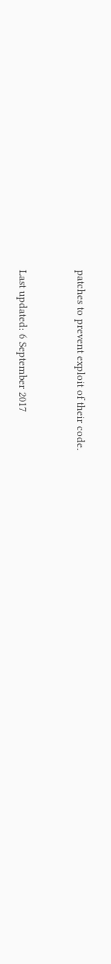patches to prevent exploit of their code.


Last updated: 6 September 2017